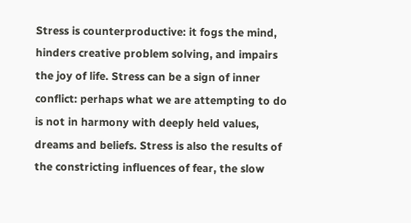Stress is counterproductive: it fogs the mind, hinders creative problem solving, and impairs the joy of life. Stress can be a sign of inner conflict: perhaps what we are attempting to do is not in harmony with deeply held values, dreams and beliefs. Stress is also the results of the constricting influences of fear, the slow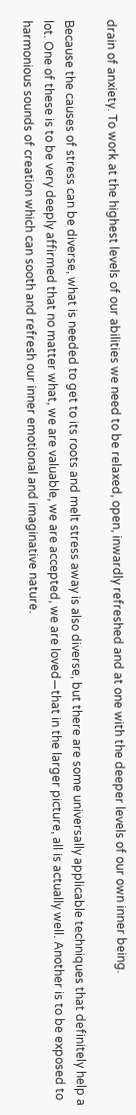drain of anxiety. To work at the highest levels of our abilities we need to be relaxed, open, inwardly refreshed and at one with the deeper levels of our own inner being.

Because the causes of stress can be diverse, what is needed to get to its roots and melt stress away is also diverse, but there are some universally applicable techniques that definitely help a lot. One of these is to be very deeply affirmed that no matter what, we are valuable, we are accepted, we are loved—that in the larger picture, all is actually well. Another is to be exposed to harmonious sounds of creation which can sooth and refresh our inner emotional and imaginative nature.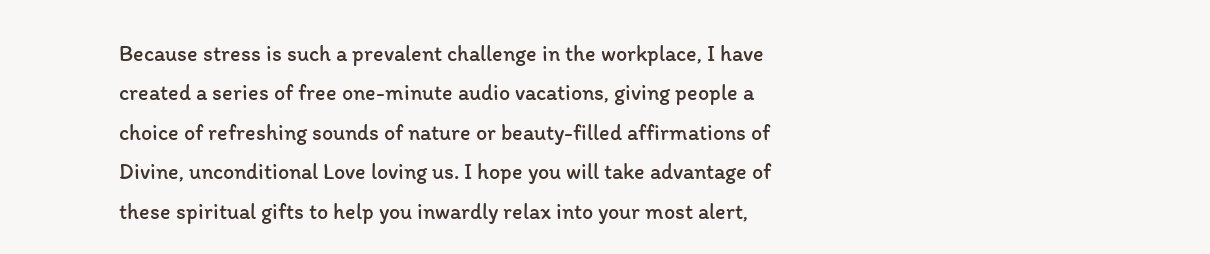Because stress is such a prevalent challenge in the workplace, I have created a series of free one-minute audio vacations, giving people a choice of refreshing sounds of nature or beauty-filled affirmations of Divine, unconditional Love loving us. I hope you will take advantage of these spiritual gifts to help you inwardly relax into your most alert,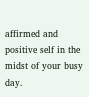affirmed and positive self in the midst of your busy day.